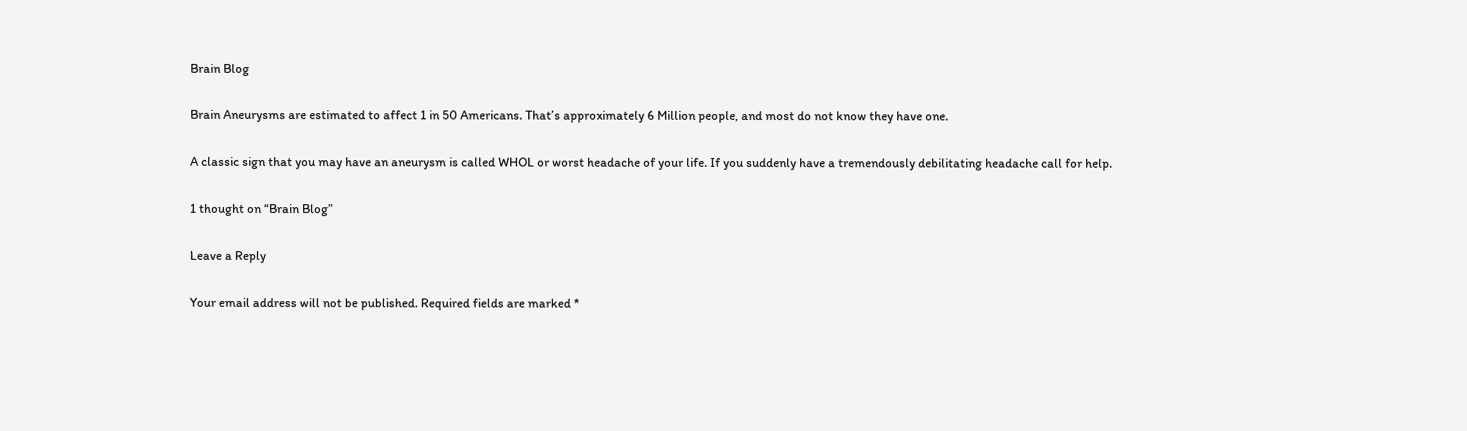Brain Blog

Brain Aneurysms are estimated to affect 1 in 50 Americans. That’s approximately 6 Million people, and most do not know they have one.

A classic sign that you may have an aneurysm is called WHOL or worst headache of your life. If you suddenly have a tremendously debilitating headache call for help.

1 thought on “Brain Blog”

Leave a Reply

Your email address will not be published. Required fields are marked *